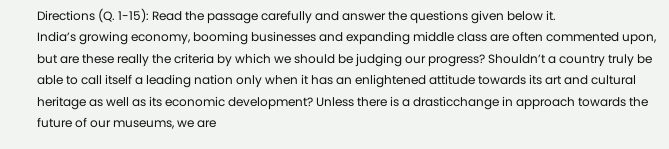Directions (Q. 1-15): Read the passage carefully and answer the questions given below it.
India’s growing economy, booming businesses and expanding middle class are often commented upon, but are these really the criteria by which we should be judging our progress? Shouldn’t a country truly be able to call itself a leading nation only when it has an enlightened attitude towards its art and cultural heritage as well as its economic development? Unless there is a drasticchange in approach towards the future of our museums, we are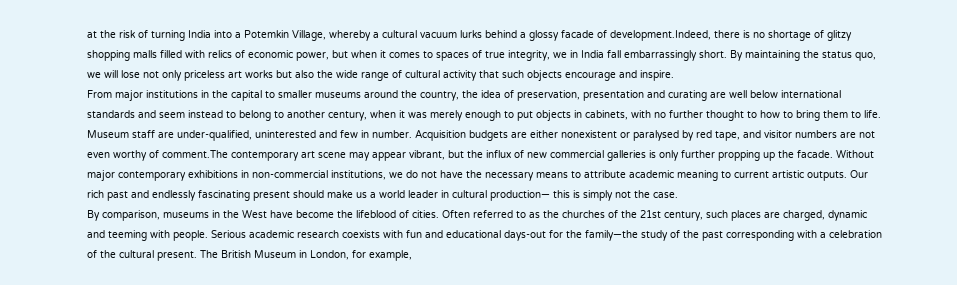at the risk of turning India into a Potemkin Village, whereby a cultural vacuum lurks behind a glossy facade of development.Indeed, there is no shortage of glitzy shopping malls filled with relics of economic power, but when it comes to spaces of true integrity, we in India fall embarrassingly short. By maintaining the status quo, we will lose not only priceless art works but also the wide range of cultural activity that such objects encourage and inspire.
From major institutions in the capital to smaller museums around the country, the idea of preservation, presentation and curating are well below international standards and seem instead to belong to another century, when it was merely enough to put objects in cabinets, with no further thought to how to bring them to life. Museum staff are under-qualified, uninterested and few in number. Acquisition budgets are either nonexistent or paralysed by red tape, and visitor numbers are not even worthy of comment.The contemporary art scene may appear vibrant, but the influx of new commercial galleries is only further propping up the facade. Without major contemporary exhibitions in non-commercial institutions, we do not have the necessary means to attribute academic meaning to current artistic outputs. Our rich past and endlessly fascinating present should make us a world leader in cultural production— this is simply not the case.
By comparison, museums in the West have become the lifeblood of cities. Often referred to as the churches of the 21st century, such places are charged, dynamic and teeming with people. Serious academic research coexists with fun and educational days-out for the family—the study of the past corresponding with a celebration of the cultural present. The British Museum in London, for example,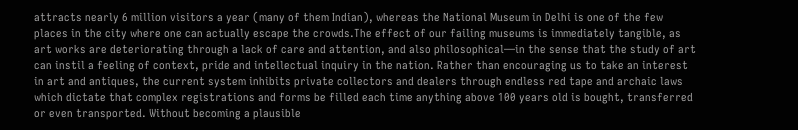attracts nearly 6 million visitors a year (many of them Indian), whereas the National Museum in Delhi is one of the few places in the city where one can actually escape the crowds.The effect of our failing museums is immediately tangible, as art works are deteriorating through a lack of care and attention, and also philosophical—in the sense that the study of art can instil a feeling of context, pride and intellectual inquiry in the nation. Rather than encouraging us to take an interest in art and antiques, the current system inhibits private collectors and dealers through endless red tape and archaic laws which dictate that complex registrations and forms be filled each time anything above 100 years old is bought, transferred or even transported. Without becoming a plausible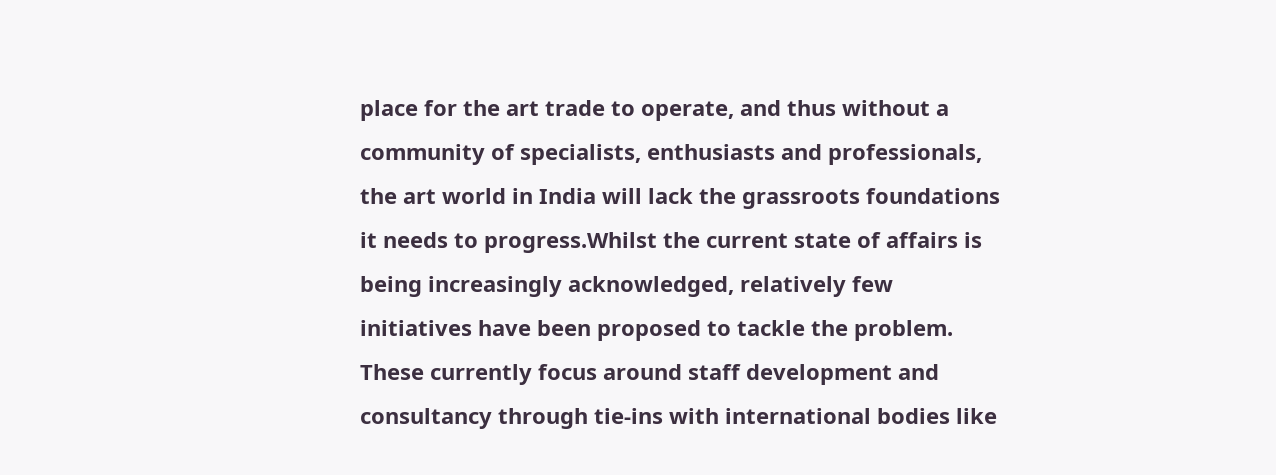place for the art trade to operate, and thus without a community of specialists, enthusiasts and professionals, the art world in India will lack the grassroots foundations it needs to progress.Whilst the current state of affairs is being increasingly acknowledged, relatively few initiatives have been proposed to tackle the problem. These currently focus around staff development and consultancy through tie-ins with international bodies like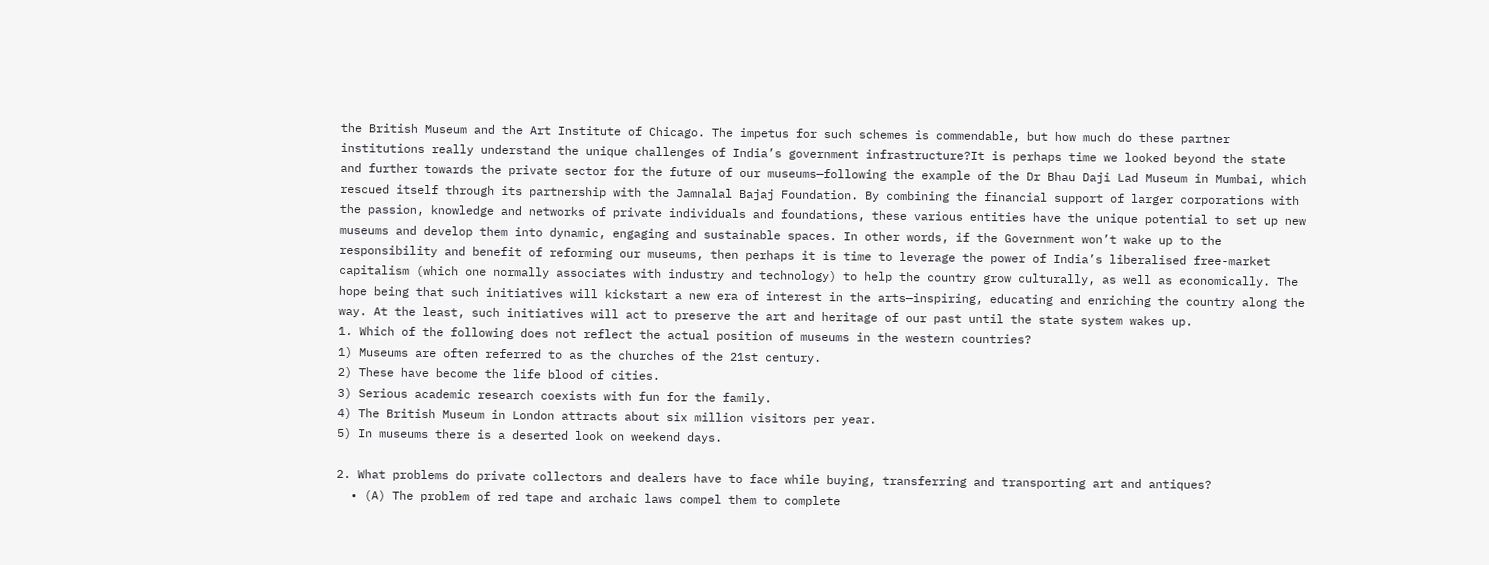the British Museum and the Art Institute of Chicago. The impetus for such schemes is commendable, but how much do these partner institutions really understand the unique challenges of India’s government infrastructure?It is perhaps time we looked beyond the state and further towards the private sector for the future of our museums—following the example of the Dr Bhau Daji Lad Museum in Mumbai, which rescued itself through its partnership with the Jamnalal Bajaj Foundation. By combining the financial support of larger corporations with the passion, knowledge and networks of private individuals and foundations, these various entities have the unique potential to set up new museums and develop them into dynamic, engaging and sustainable spaces. In other words, if the Government won’t wake up to the responsibility and benefit of reforming our museums, then perhaps it is time to leverage the power of India’s liberalised free-market capitalism (which one normally associates with industry and technology) to help the country grow culturally, as well as economically. The hope being that such initiatives will kickstart a new era of interest in the arts—inspiring, educating and enriching the country along the way. At the least, such initiatives will act to preserve the art and heritage of our past until the state system wakes up.
1. Which of the following does not reflect the actual position of museums in the western countries?
1) Museums are often referred to as the churches of the 21st century.
2) These have become the life blood of cities.
3) Serious academic research coexists with fun for the family.
4) The British Museum in London attracts about six million visitors per year.
5) In museums there is a deserted look on weekend days.

2. What problems do private collectors and dealers have to face while buying, transferring and transporting art and antiques?
  • (A) The problem of red tape and archaic laws compel them to complete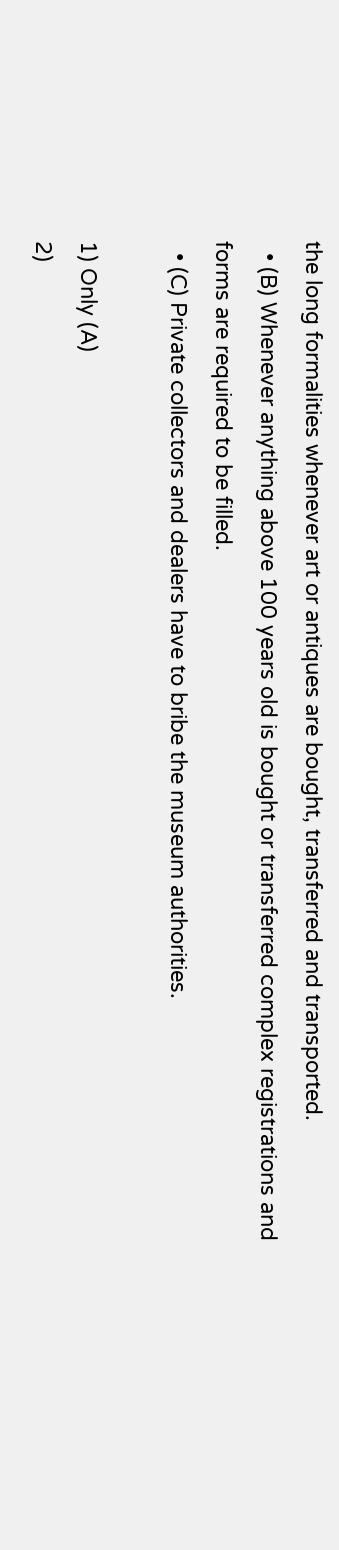the long formalities whenever art or antiques are bought, transferred and transported.
  • (B) Whenever anything above 100 years old is bought or transferred complex registrations and forms are required to be filled.
  • (C) Private collectors and dealers have to bribe the museum authorities.

1) Only (A)
2)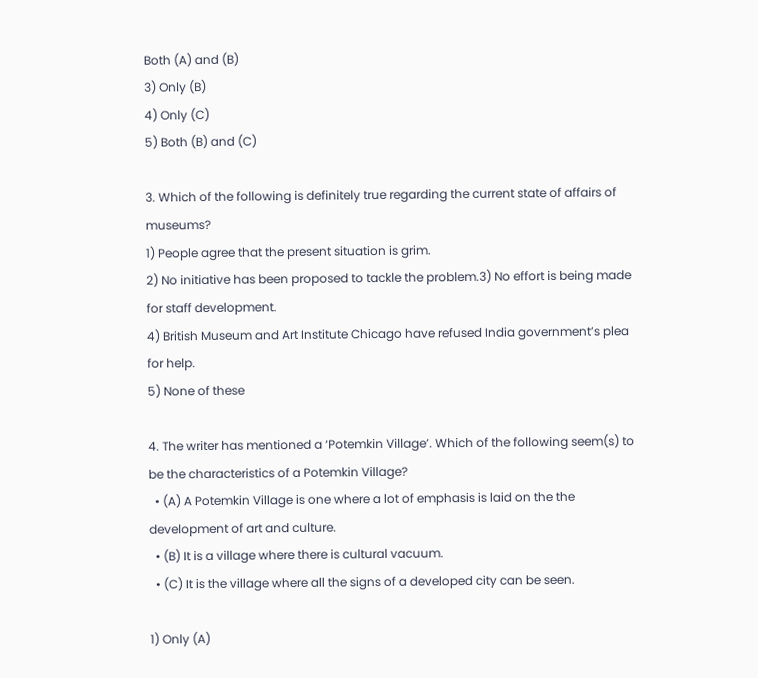Both (A) and (B)
3) Only (B)
4) Only (C)
5) Both (B) and (C)

3. Which of the following is definitely true regarding the current state of affairs of museums?
1) People agree that the present situation is grim.
2) No initiative has been proposed to tackle the problem.3) No effort is being made for staff development.
4) British Museum and Art Institute Chicago have refused India government’s plea for help.
5) None of these

4. The writer has mentioned a ‘Potemkin Village’. Which of the following seem(s) to be the characteristics of a Potemkin Village?
  • (A) A Potemkin Village is one where a lot of emphasis is laid on the the development of art and culture.
  • (B) It is a village where there is cultural vacuum.
  • (C) It is the village where all the signs of a developed city can be seen.

1) Only (A)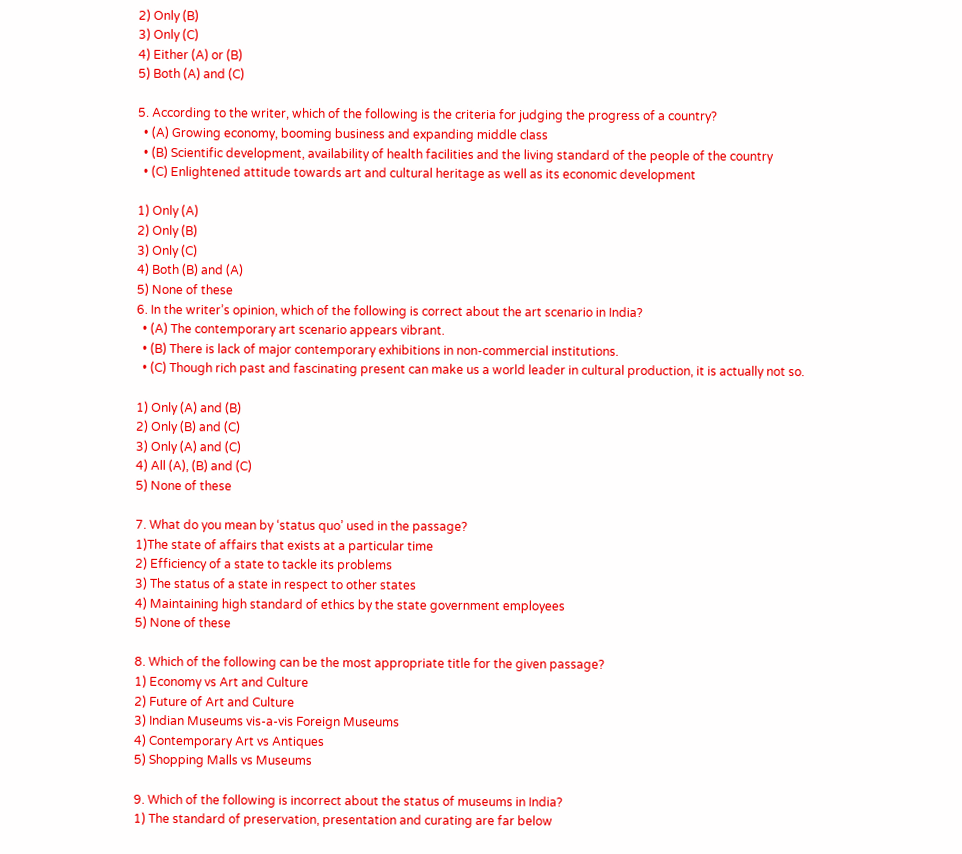2) Only (B)
3) Only (C)
4) Either (A) or (B)
5) Both (A) and (C)

5. According to the writer, which of the following is the criteria for judging the progress of a country?
  • (A) Growing economy, booming business and expanding middle class
  • (B) Scientific development, availability of health facilities and the living standard of the people of the country
  • (C) Enlightened attitude towards art and cultural heritage as well as its economic development

1) Only (A)
2) Only (B)
3) Only (C)
4) Both (B) and (A)
5) None of these
6. In the writer’s opinion, which of the following is correct about the art scenario in India?
  • (A) The contemporary art scenario appears vibrant.
  • (B) There is lack of major contemporary exhibitions in non-commercial institutions.
  • (C) Though rich past and fascinating present can make us a world leader in cultural production, it is actually not so.

1) Only (A) and (B)
2) Only (B) and (C)
3) Only (A) and (C)
4) All (A), (B) and (C)
5) None of these

7. What do you mean by ‘status quo’ used in the passage?
1)The state of affairs that exists at a particular time
2) Efficiency of a state to tackle its problems
3) The status of a state in respect to other states
4) Maintaining high standard of ethics by the state government employees
5) None of these

8. Which of the following can be the most appropriate title for the given passage?
1) Economy vs Art and Culture
2) Future of Art and Culture
3) Indian Museums vis-a-vis Foreign Museums
4) Contemporary Art vs Antiques
5) Shopping Malls vs Museums

9. Which of the following is incorrect about the status of museums in India?
1) The standard of preservation, presentation and curating are far below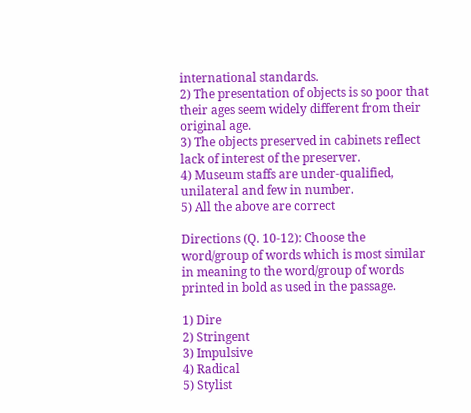international standards.
2) The presentation of objects is so poor that their ages seem widely different from their original age.
3) The objects preserved in cabinets reflect lack of interest of the preserver.
4) Museum staffs are under-qualified, unilateral and few in number.
5) All the above are correct

Directions (Q. 10-12): Choose the word/group of words which is most similar in meaning to the word/group of words printed in bold as used in the passage.

1) Dire
2) Stringent
3) Impulsive
4) Radical
5) Stylist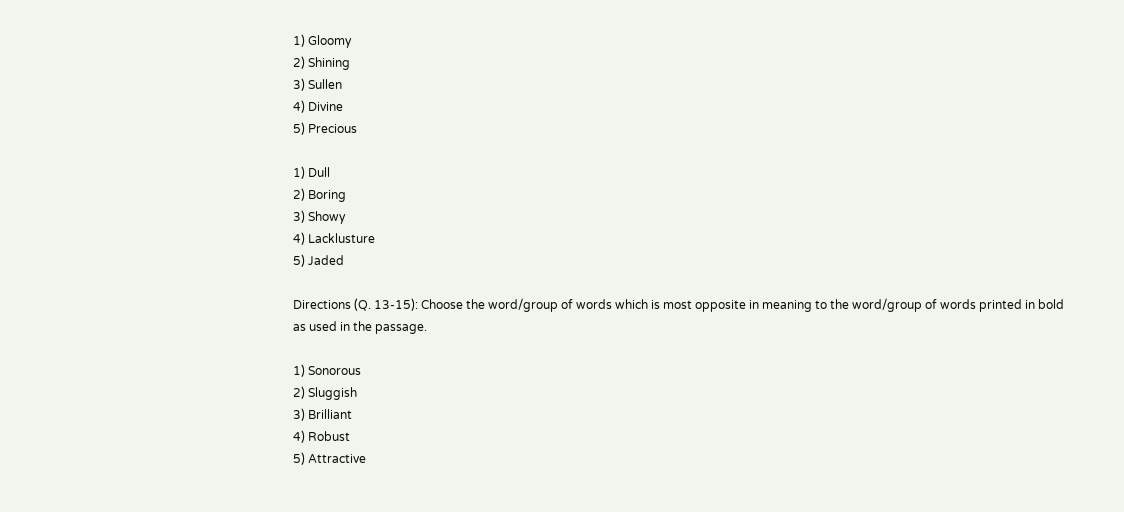1) Gloomy
2) Shining
3) Sullen
4) Divine
5) Precious

1) Dull
2) Boring
3) Showy
4) Lacklusture
5) Jaded

Directions (Q. 13-15): Choose the word/group of words which is most opposite in meaning to the word/group of words printed in bold as used in the passage.

1) Sonorous
2) Sluggish
3) Brilliant
4) Robust
5) Attractive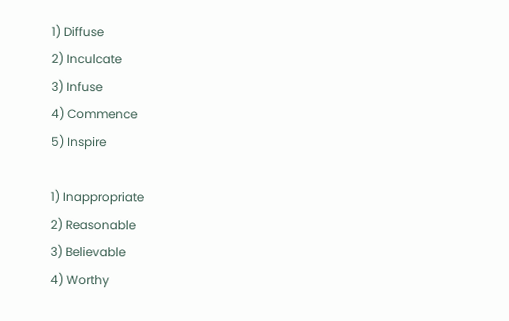1) Diffuse
2) Inculcate
3) Infuse
4) Commence
5) Inspire

1) Inappropriate
2) Reasonable
3) Believable
4) Worthy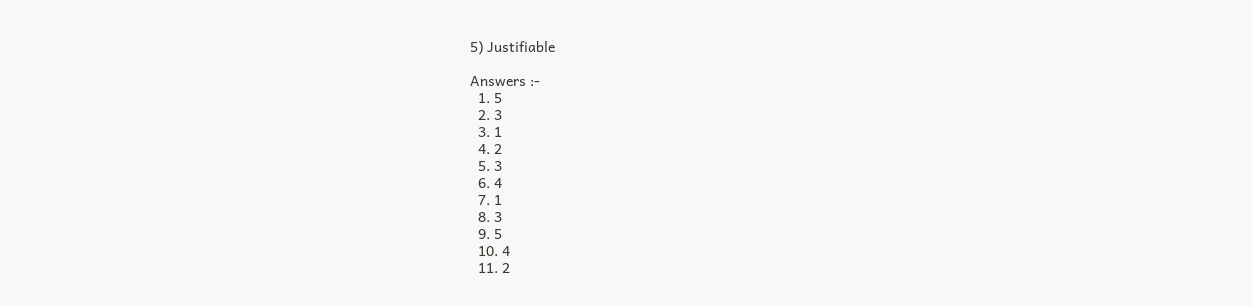5) Justifiable

Answers :-
  1. 5
  2. 3
  3. 1
  4. 2
  5. 3
  6. 4
  7. 1
  8. 3
  9. 5
  10. 4
  11. 2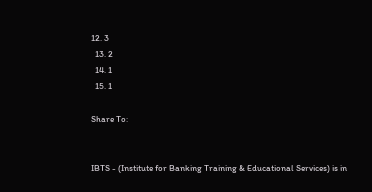12. 3
  13. 2
  14. 1
  15. 1

Share To:


IBTS - (Institute for Banking Training & Educational Services) is in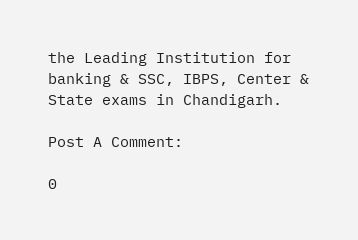the Leading Institution for banking & SSC, IBPS, Center & State exams in Chandigarh.

Post A Comment:

0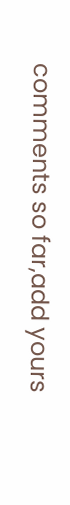comments so far,add yours